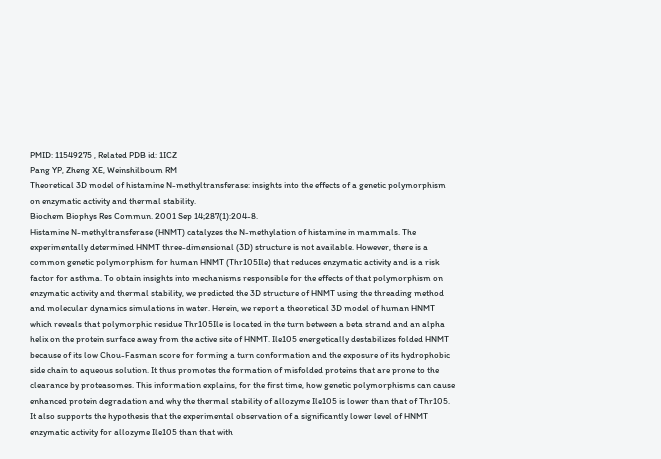PMID: 11549275 , Related PDB id: 1ICZ
Pang YP, Zheng XE, Weinshilboum RM
Theoretical 3D model of histamine N-methyltransferase: insights into the effects of a genetic polymorphism on enzymatic activity and thermal stability.
Biochem Biophys Res Commun. 2001 Sep 14;287(1):204-8.
Histamine N-methyltransferase (HNMT) catalyzes the N-methylation of histamine in mammals. The experimentally determined HNMT three-dimensional (3D) structure is not available. However, there is a common genetic polymorphism for human HNMT (Thr105Ile) that reduces enzymatic activity and is a risk factor for asthma. To obtain insights into mechanisms responsible for the effects of that polymorphism on enzymatic activity and thermal stability, we predicted the 3D structure of HNMT using the threading method and molecular dynamics simulations in water. Herein, we report a theoretical 3D model of human HNMT which reveals that polymorphic residue Thr105Ile is located in the turn between a beta strand and an alpha helix on the protein surface away from the active site of HNMT. Ile105 energetically destabilizes folded HNMT because of its low Chou-Fasman score for forming a turn conformation and the exposure of its hydrophobic side chain to aqueous solution. It thus promotes the formation of misfolded proteins that are prone to the clearance by proteasomes. This information explains, for the first time, how genetic polymorphisms can cause enhanced protein degradation and why the thermal stability of allozyme Ile105 is lower than that of Thr105. It also supports the hypothesis that the experimental observation of a significantly lower level of HNMT enzymatic activity for allozyme Ile105 than that with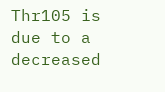Thr105 is due to a decreased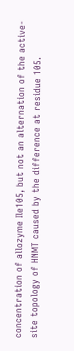concentration of allozyme Ile105, but not an alternation of the active-site topology of HNMT caused by the difference at residue 105.